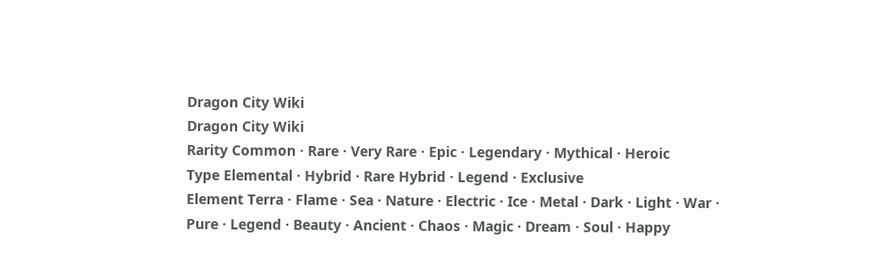Dragon City Wiki
Dragon City Wiki
Rarity Common · Rare · Very Rare · Epic · Legendary · Mythical · Heroic
Type Elemental · Hybrid · Rare Hybrid · Legend · Exclusive
Element Terra · Flame · Sea · Nature · Electric · Ice · Metal · Dark · Light · War · Pure · Legend · Beauty · Ancient · Chaos · Magic · Dream · Soul · Happy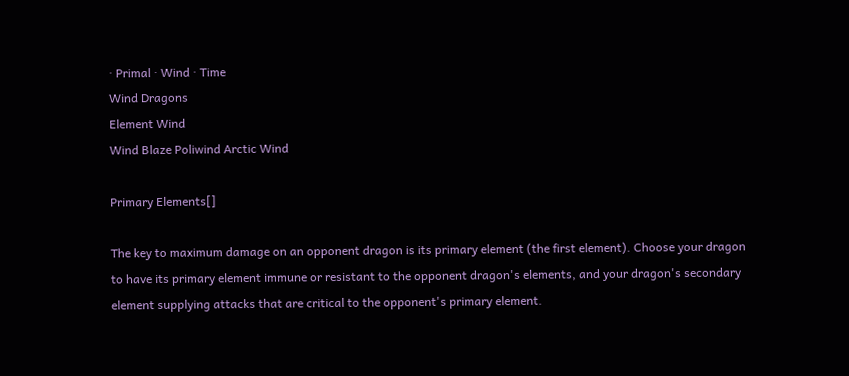· Primal · Wind · Time
Wind Dragons
Element Wind
Wind Blaze Poliwind Arctic Wind

Primary Elements[]

The key to maximum damage on an opponent dragon is its primary element (the first element). Choose your dragon to have its primary element immune or resistant to the opponent dragon's elements, and your dragon's secondary element supplying attacks that are critical to the opponent's primary element.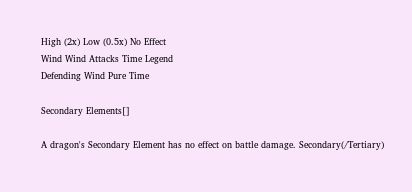High (2x) Low (0.5x) No Effect
Wind Wind Attacks Time Legend
Defending Wind Pure Time

Secondary Elements[]

A dragon's Secondary Element has no effect on battle damage. Secondary(/Tertiary)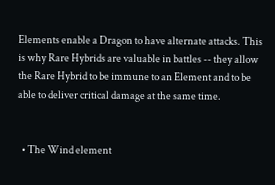Elements enable a Dragon to have alternate attacks. This is why Rare Hybrids are valuable in battles -- they allow the Rare Hybrid to be immune to an Element and to be able to deliver critical damage at the same time.


  • The Wind element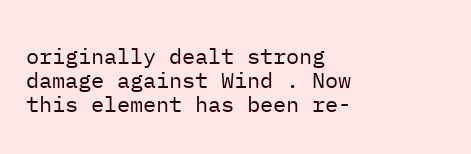originally dealt strong damage against Wind . Now this element has been re-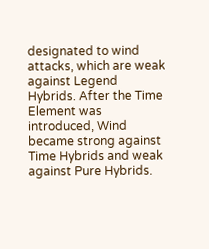designated to wind attacks, which are weak against Legend Hybrids. After the Time Element was introduced, Wind became strong against Time Hybrids and weak against Pure Hybrids.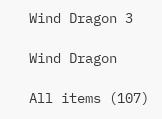Wind Dragon 3

Wind Dragon

All items (107)